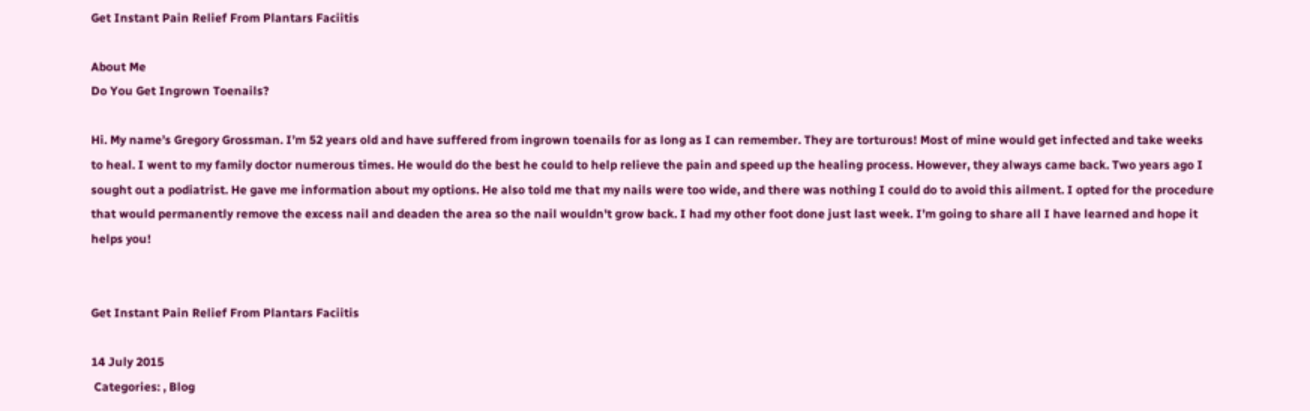Get Instant Pain Relief From Plantars Faciitis

About Me
Do You Get Ingrown Toenails?

Hi. My name’s Gregory Grossman. I’m 52 years old and have suffered from ingrown toenails for as long as I can remember. They are torturous! Most of mine would get infected and take weeks to heal. I went to my family doctor numerous times. He would do the best he could to help relieve the pain and speed up the healing process. However, they always came back. Two years ago I sought out a podiatrist. He gave me information about my options. He also told me that my nails were too wide, and there was nothing I could do to avoid this ailment. I opted for the procedure that would permanently remove the excess nail and deaden the area so the nail wouldn't grow back. I had my other foot done just last week. I’m going to share all I have learned and hope it helps you!


Get Instant Pain Relief From Plantars Faciitis

14 July 2015
 Categories: , Blog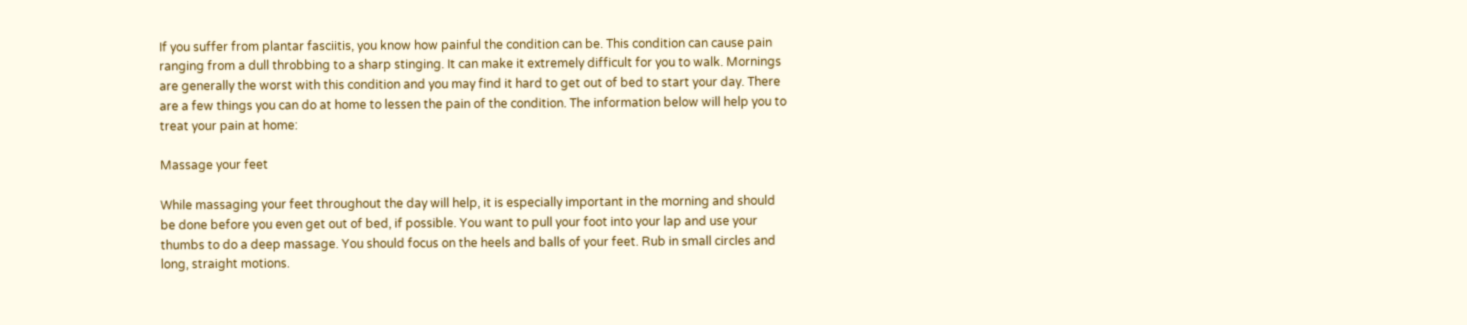If you suffer from plantar fasciitis, you know how painful the condition can be. This condition can cause pain ranging from a dull throbbing to a sharp stinging. It can make it extremely difficult for you to walk. Mornings are generally the worst with this condition and you may find it hard to get out of bed to start your day. There are a few things you can do at home to lessen the pain of the condition. The information below will help you to treat your pain at home:

Massage your feet

While massaging your feet throughout the day will help, it is especially important in the morning and should be done before you even get out of bed, if possible. You want to pull your foot into your lap and use your thumbs to do a deep massage. You should focus on the heels and balls of your feet. Rub in small circles and long, straight motions.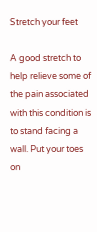Stretch your feet

A good stretch to help relieve some of the pain associated with this condition is to stand facing a wall. Put your toes on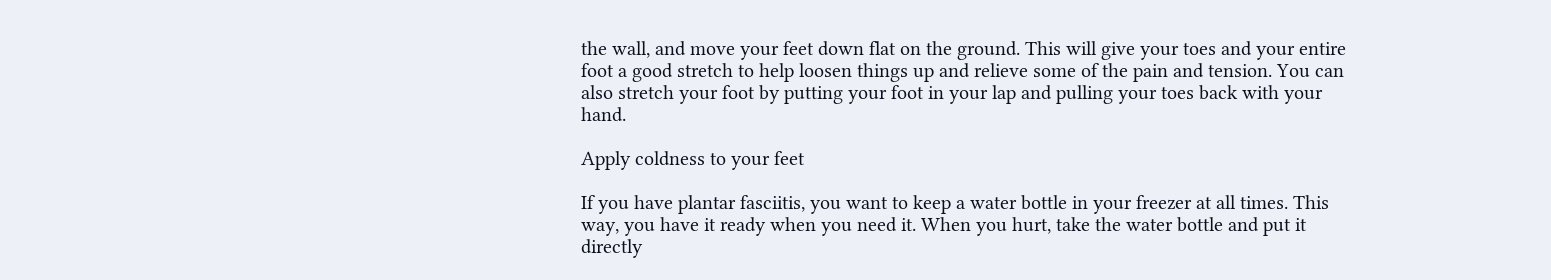the wall, and move your feet down flat on the ground. This will give your toes and your entire foot a good stretch to help loosen things up and relieve some of the pain and tension. You can also stretch your foot by putting your foot in your lap and pulling your toes back with your hand.

Apply coldness to your feet

If you have plantar fasciitis, you want to keep a water bottle in your freezer at all times. This way, you have it ready when you need it. When you hurt, take the water bottle and put it directly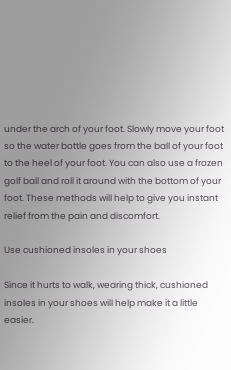under the arch of your foot. Slowly move your foot so the water bottle goes from the ball of your foot to the heel of your foot. You can also use a frozen golf ball and roll it around with the bottom of your foot. These methods will help to give you instant relief from the pain and discomfort.

Use cushioned insoles in your shoes

Since it hurts to walk, wearing thick, cushioned insoles in your shoes will help make it a little easier.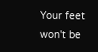Your feet won't be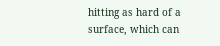hitting as hard of a surface, which can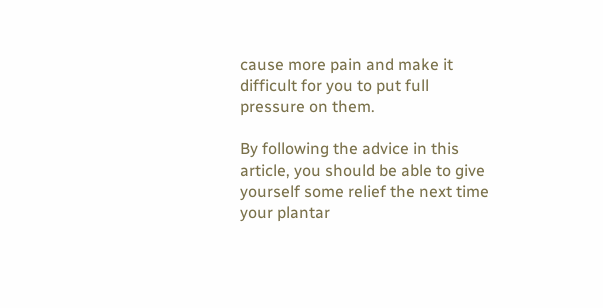cause more pain and make it difficult for you to put full pressure on them.

By following the advice in this article, you should be able to give yourself some relief the next time your plantar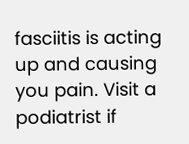fasciitis is acting up and causing you pain. Visit a podiatrist if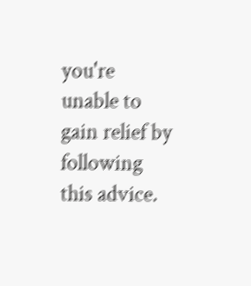you're unable to gain relief by following this advice.